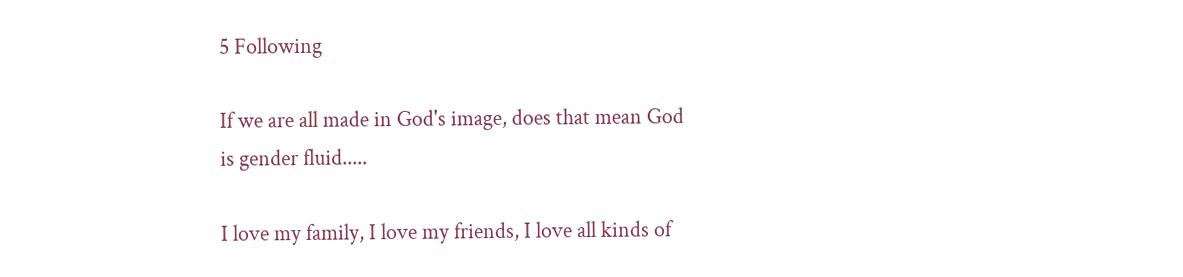5 Following

If we are all made in God's image, does that mean God is gender fluid.....

I love my family, I love my friends, I love all kinds of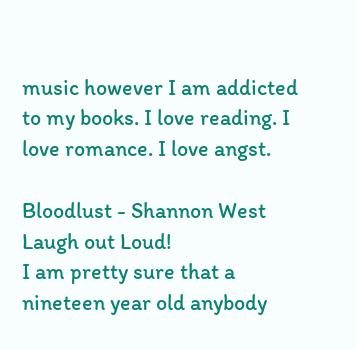music however I am addicted to my books. I love reading. I love romance. I love angst.

Bloodlust - Shannon West Laugh out Loud!
I am pretty sure that a nineteen year old anybody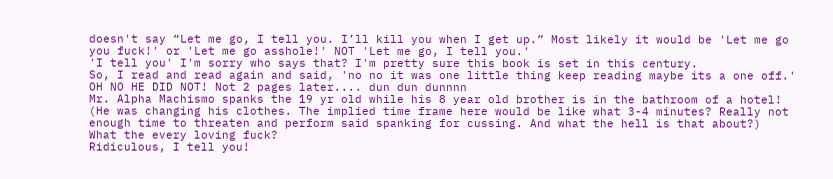doesn't say “Let me go, I tell you. I’ll kill you when I get up.” Most likely it would be 'Let me go you fuck!' or 'Let me go asshole!' NOT 'Let me go, I tell you.'
'I tell you' I'm sorry who says that? I'm pretty sure this book is set in this century.
So, I read and read again and said, 'no no it was one little thing keep reading maybe its a one off.'
OH NO HE DID NOT! Not 2 pages later.... dun dun dunnnn
Mr. Alpha Machismo spanks the 19 yr old while his 8 year old brother is in the bathroom of a hotel! (He was changing his clothes. The implied time frame here would be like what 3-4 minutes? Really not enough time to threaten and perform said spanking for cussing. And what the hell is that about?)
What the every loving fuck?
Ridiculous, I tell you!